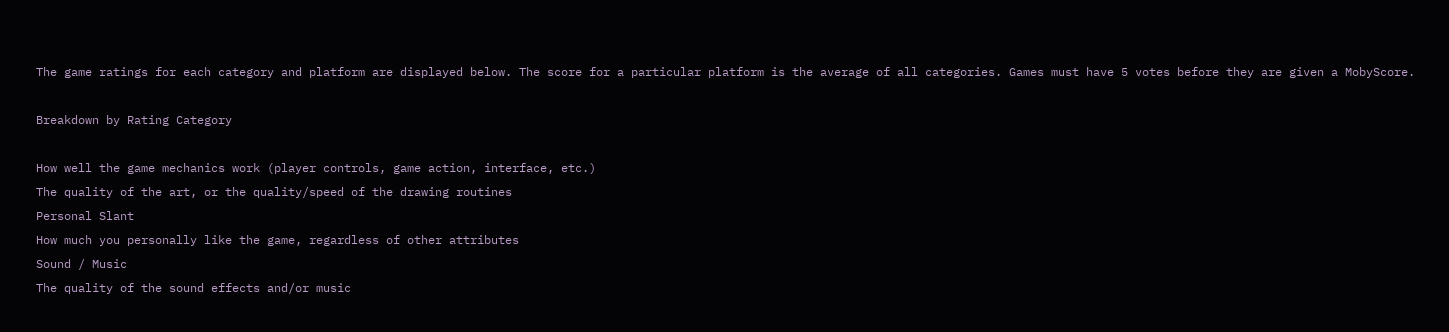The game ratings for each category and platform are displayed below. The score for a particular platform is the average of all categories. Games must have 5 votes before they are given a MobyScore.

Breakdown by Rating Category

How well the game mechanics work (player controls, game action, interface, etc.)
The quality of the art, or the quality/speed of the drawing routines
Personal Slant
How much you personally like the game, regardless of other attributes
Sound / Music
The quality of the sound effects and/or music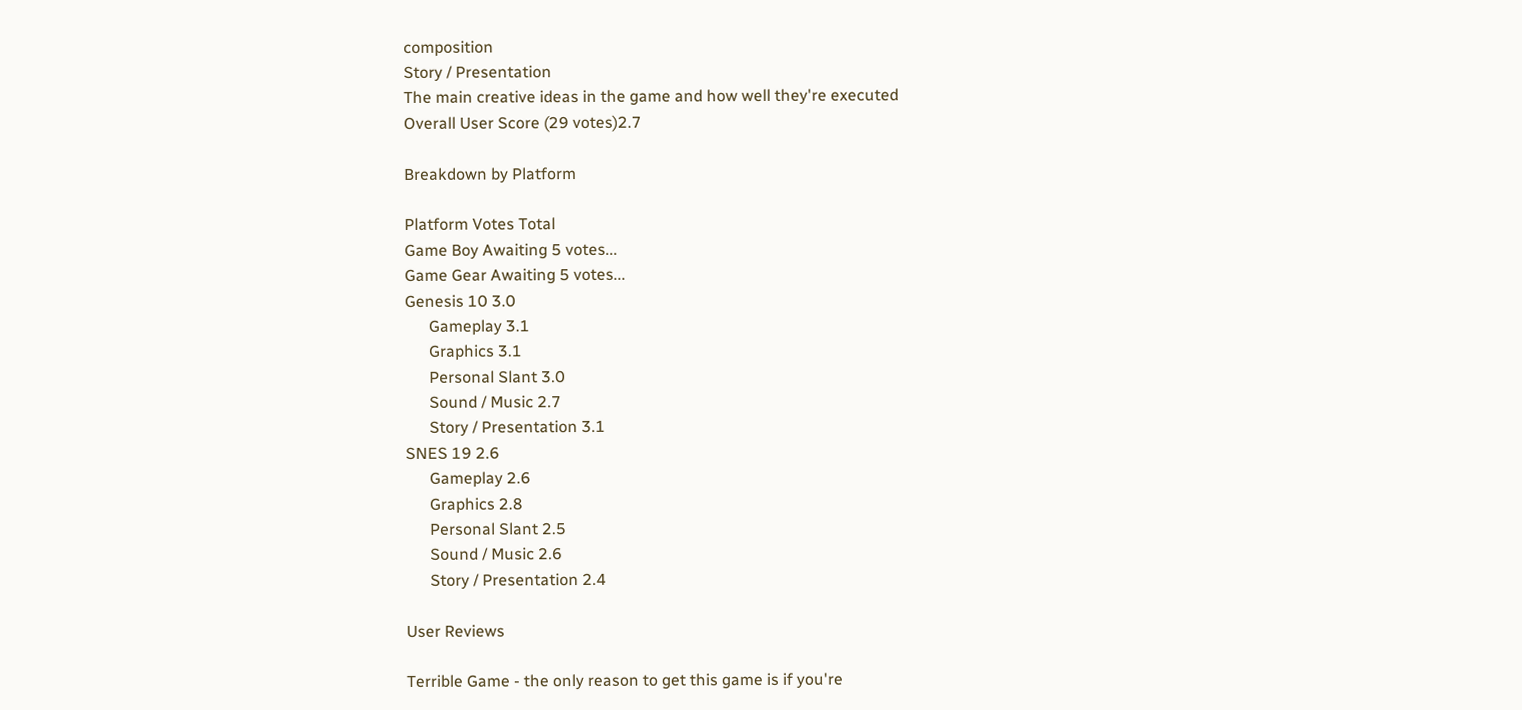composition
Story / Presentation
The main creative ideas in the game and how well they're executed
Overall User Score (29 votes)2.7

Breakdown by Platform

Platform Votes Total
Game Boy Awaiting 5 votes...
Game Gear Awaiting 5 votes...
Genesis 10 3.0
      Gameplay 3.1
      Graphics 3.1
      Personal Slant 3.0
      Sound / Music 2.7
      Story / Presentation 3.1
SNES 19 2.6
      Gameplay 2.6
      Graphics 2.8
      Personal Slant 2.5
      Sound / Music 2.6
      Story / Presentation 2.4

User Reviews

Terrible Game - the only reason to get this game is if you're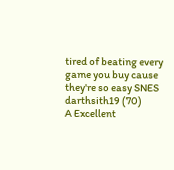tired of beating every game you buy cause they're so easy SNES darthsith19 (70)
A Excellent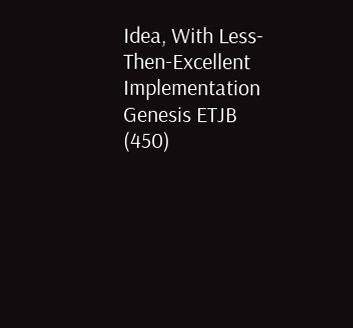Idea, With Less-Then-Excellent Implementation Genesis ETJB (450)